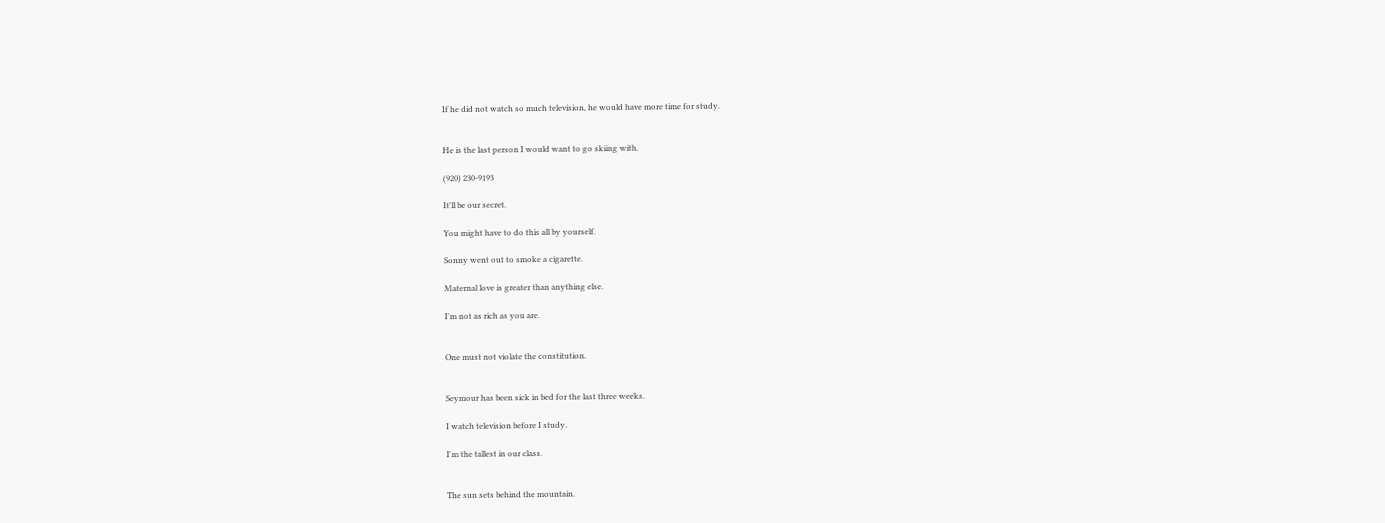If he did not watch so much television, he would have more time for study.


He is the last person I would want to go skiing with.

(920) 230-9193

It'll be our secret.

You might have to do this all by yourself.

Sonny went out to smoke a cigarette.

Maternal love is greater than anything else.

I'm not as rich as you are.


One must not violate the constitution.


Seymour has been sick in bed for the last three weeks.

I watch television before I study.

I'm the tallest in our class.


The sun sets behind the mountain.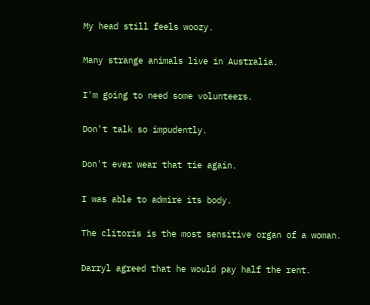My head still feels woozy.

Many strange animals live in Australia.

I'm going to need some volunteers.

Don't talk so impudently.

Don't ever wear that tie again.

I was able to admire its body.

The clitoris is the most sensitive organ of a woman.

Darryl agreed that he would pay half the rent.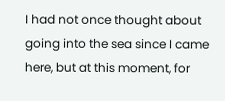I had not once thought about going into the sea since I came here, but at this moment, for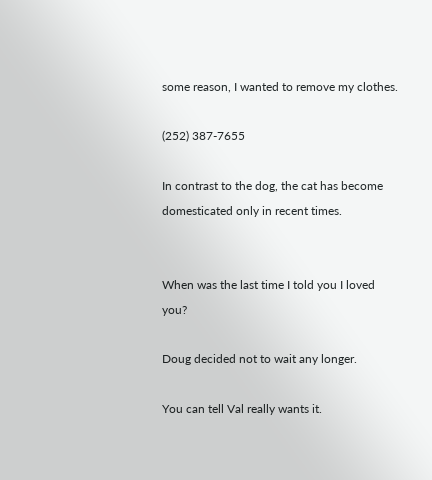some reason, I wanted to remove my clothes.

(252) 387-7655

In contrast to the dog, the cat has become domesticated only in recent times.


When was the last time I told you I loved you?

Doug decided not to wait any longer.

You can tell Val really wants it.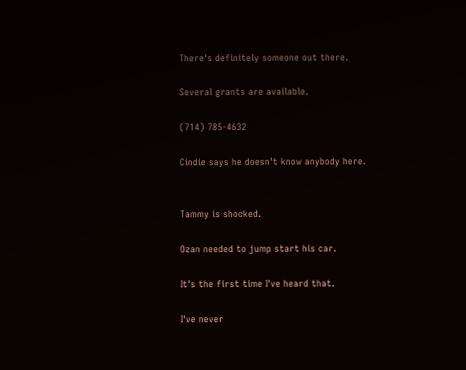There's definitely someone out there.

Several grants are available.

(714) 785-4632

Cindie says he doesn't know anybody here.


Tammy is shocked.

Ozan needed to jump start his car.

It's the first time I've heard that.

I've never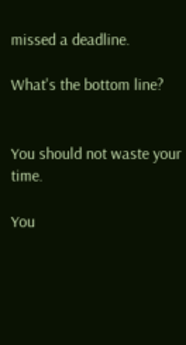missed a deadline.

What's the bottom line?


You should not waste your time.

You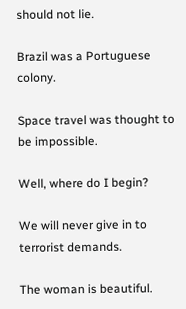should not lie.

Brazil was a Portuguese colony.

Space travel was thought to be impossible.

Well, where do I begin?

We will never give in to terrorist demands.

The woman is beautiful.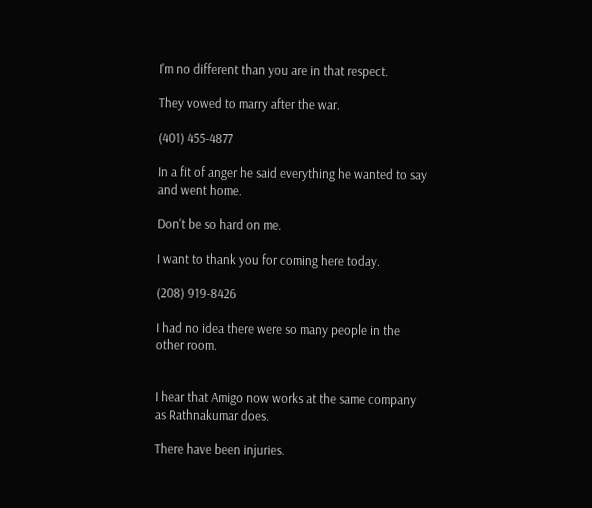I'm no different than you are in that respect.

They vowed to marry after the war.

(401) 455-4877

In a fit of anger he said everything he wanted to say and went home.

Don't be so hard on me.

I want to thank you for coming here today.

(208) 919-8426

I had no idea there were so many people in the other room.


I hear that Amigo now works at the same company as Rathnakumar does.

There have been injuries.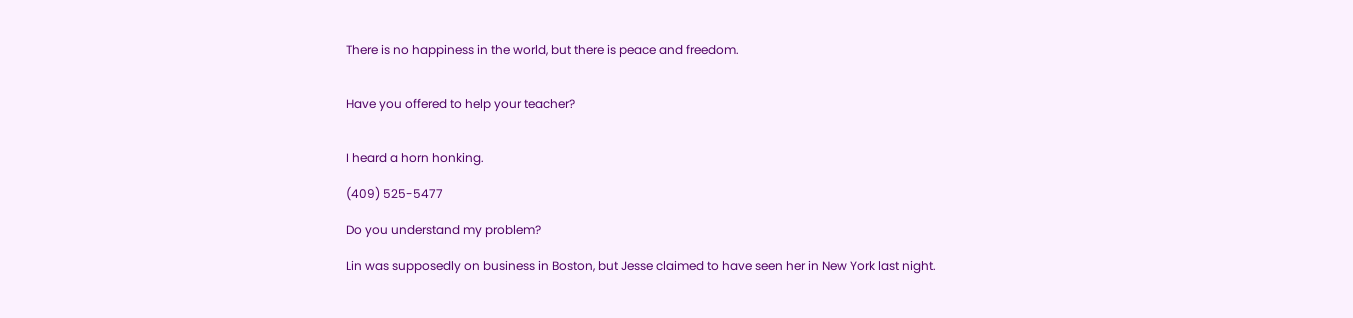There is no happiness in the world, but there is peace and freedom.


Have you offered to help your teacher?


I heard a horn honking.

(409) 525-5477

Do you understand my problem?

Lin was supposedly on business in Boston, but Jesse claimed to have seen her in New York last night.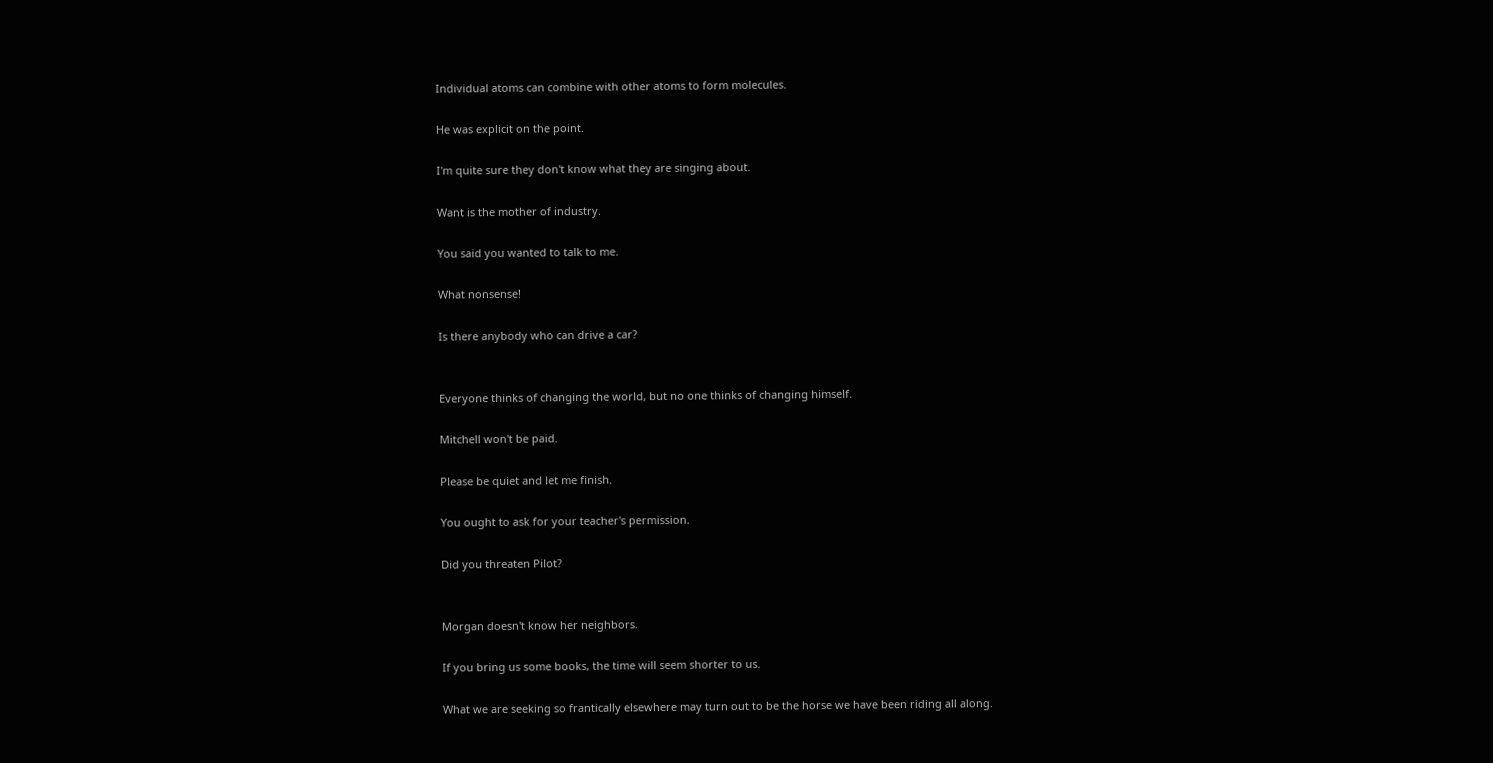Individual atoms can combine with other atoms to form molecules.

He was explicit on the point.

I'm quite sure they don't know what they are singing about.

Want is the mother of industry.

You said you wanted to talk to me.

What nonsense!

Is there anybody who can drive a car?


Everyone thinks of changing the world, but no one thinks of changing himself.

Mitchell won't be paid.

Please be quiet and let me finish.

You ought to ask for your teacher's permission.

Did you threaten Pilot?


Morgan doesn't know her neighbors.

If you bring us some books, the time will seem shorter to us.

What we are seeking so frantically elsewhere may turn out to be the horse we have been riding all along.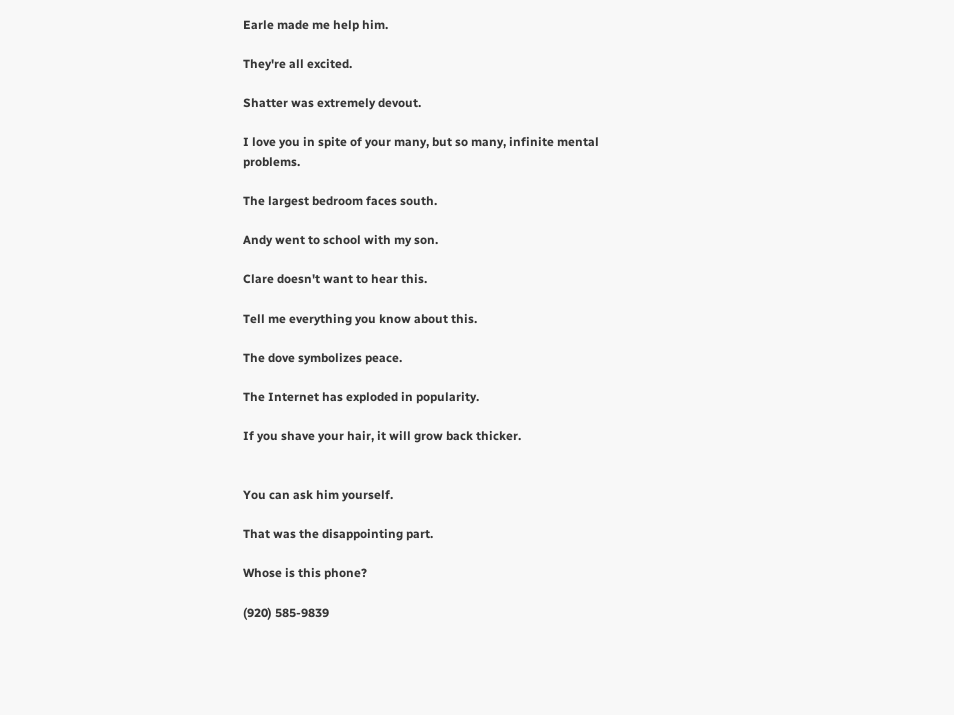Earle made me help him.

They're all excited.

Shatter was extremely devout.

I love you in spite of your many, but so many, infinite mental problems.

The largest bedroom faces south.

Andy went to school with my son.

Clare doesn't want to hear this.

Tell me everything you know about this.

The dove symbolizes peace.

The Internet has exploded in popularity.

If you shave your hair, it will grow back thicker.


You can ask him yourself.

That was the disappointing part.

Whose is this phone?

(920) 585-9839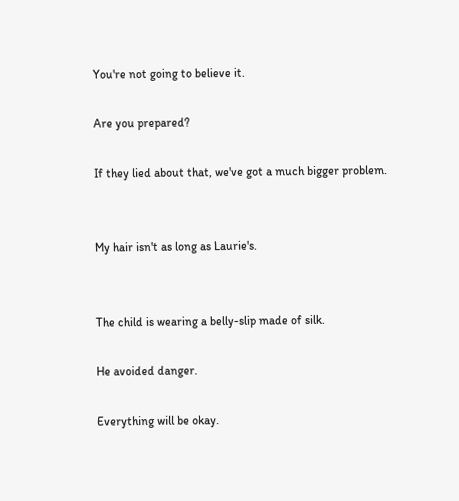You're not going to believe it.

Are you prepared?

If they lied about that, we've got a much bigger problem.


My hair isn't as long as Laurie's.


The child is wearing a belly-slip made of silk.

He avoided danger.

Everything will be okay.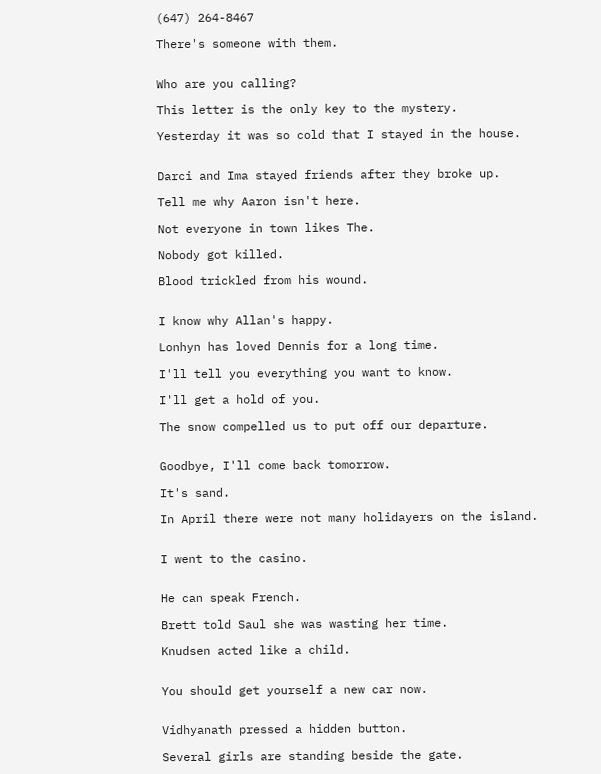(647) 264-8467

There's someone with them.


Who are you calling?

This letter is the only key to the mystery.

Yesterday it was so cold that I stayed in the house.


Darci and Ima stayed friends after they broke up.

Tell me why Aaron isn't here.

Not everyone in town likes The.

Nobody got killed.

Blood trickled from his wound.


I know why Allan's happy.

Lonhyn has loved Dennis for a long time.

I'll tell you everything you want to know.

I'll get a hold of you.

The snow compelled us to put off our departure.


Goodbye, I'll come back tomorrow.

It's sand.

In April there were not many holidayers on the island.


I went to the casino.


He can speak French.

Brett told Saul she was wasting her time.

Knudsen acted like a child.


You should get yourself a new car now.


Vidhyanath pressed a hidden button.

Several girls are standing beside the gate.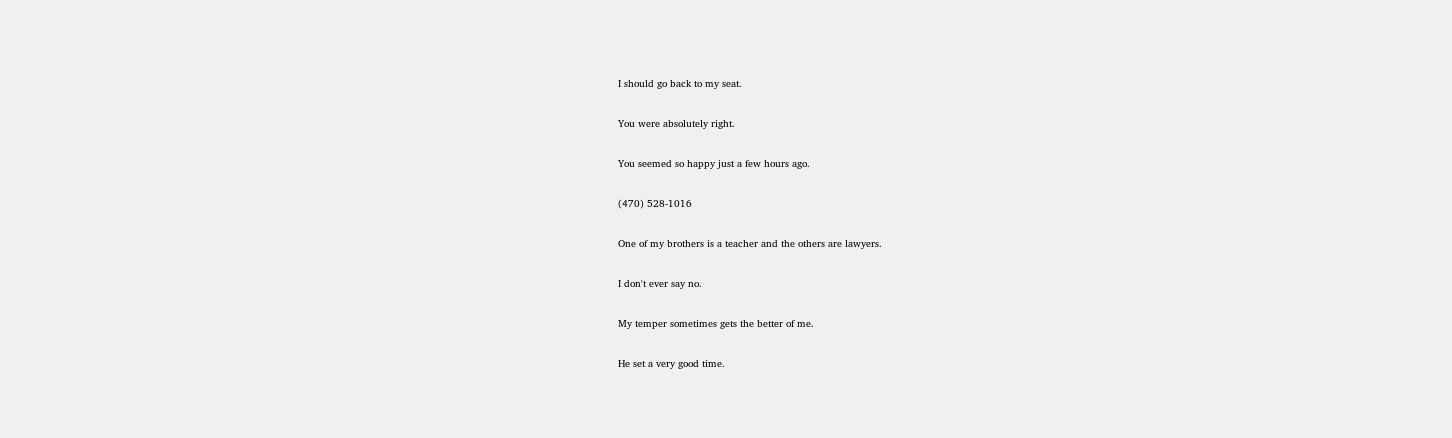I should go back to my seat.

You were absolutely right.

You seemed so happy just a few hours ago.

(470) 528-1016

One of my brothers is a teacher and the others are lawyers.

I don't ever say no.

My temper sometimes gets the better of me.

He set a very good time.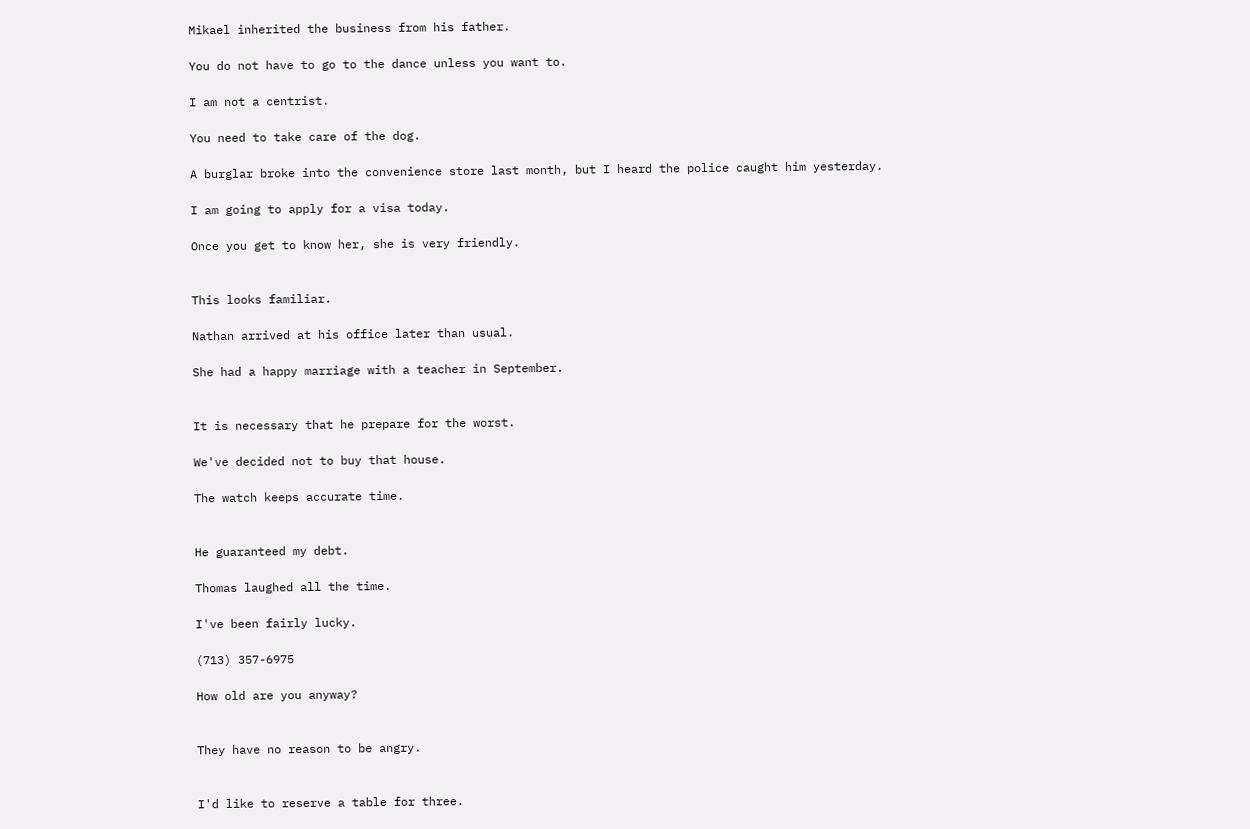Mikael inherited the business from his father.

You do not have to go to the dance unless you want to.

I am not a centrist.

You need to take care of the dog.

A burglar broke into the convenience store last month, but I heard the police caught him yesterday.

I am going to apply for a visa today.

Once you get to know her, she is very friendly.


This looks familiar.

Nathan arrived at his office later than usual.

She had a happy marriage with a teacher in September.


It is necessary that he prepare for the worst.

We've decided not to buy that house.

The watch keeps accurate time.


He guaranteed my debt.

Thomas laughed all the time.

I've been fairly lucky.

(713) 357-6975

How old are you anyway?


They have no reason to be angry.


I'd like to reserve a table for three.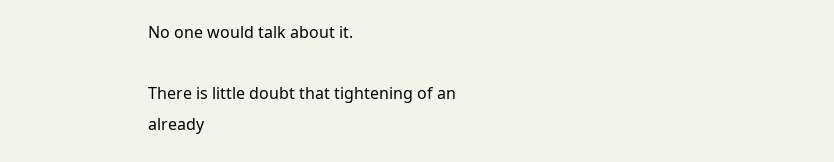No one would talk about it.

There is little doubt that tightening of an already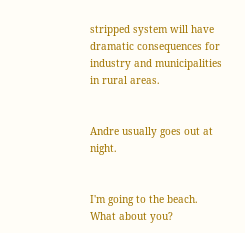stripped system will have dramatic consequences for industry and municipalities in rural areas.


Andre usually goes out at night.


I'm going to the beach. What about you?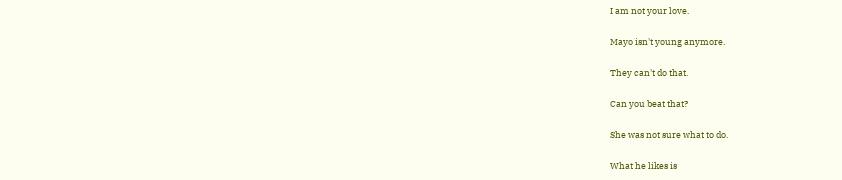I am not your love.

Mayo isn't young anymore.

They can't do that.

Can you beat that?

She was not sure what to do.

What he likes is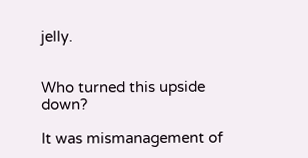jelly.


Who turned this upside down?

It was mismanagement of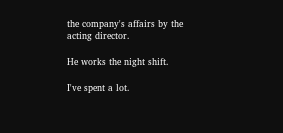the company's affairs by the acting director.

He works the night shift.

I've spent a lot.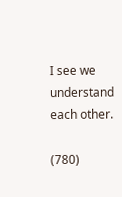I see we understand each other.

(780)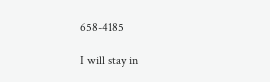658-4185

I will stay in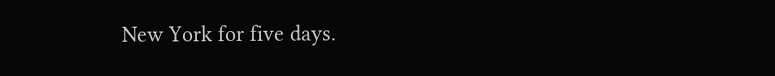New York for five days.